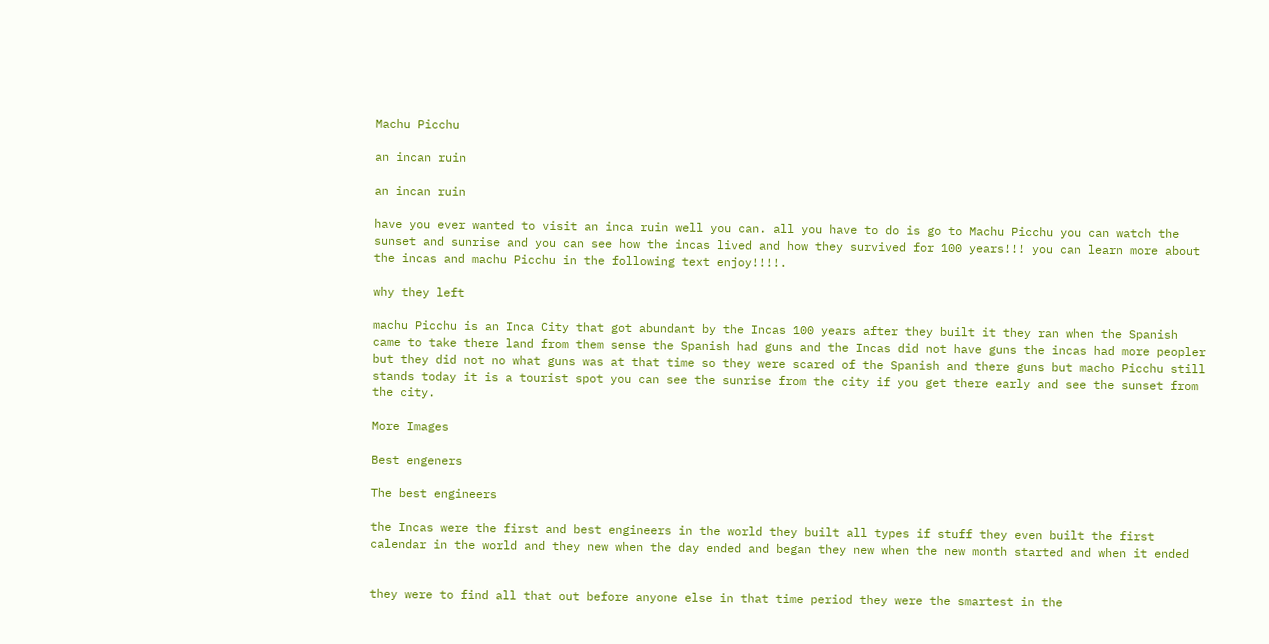Machu Picchu

an incan ruin

an incan ruin

have you ever wanted to visit an inca ruin well you can. all you have to do is go to Machu Picchu you can watch the sunset and sunrise and you can see how the incas lived and how they survived for 100 years!!! you can learn more about the incas and machu Picchu in the following text enjoy!!!!.

why they left

machu Picchu is an Inca City that got abundant by the Incas 100 years after they built it they ran when the Spanish came to take there land from them sense the Spanish had guns and the Incas did not have guns the incas had more peopler but they did not no what guns was at that time so they were scared of the Spanish and there guns but macho Picchu still stands today it is a tourist spot you can see the sunrise from the city if you get there early and see the sunset from the city.

More Images

Best engeners

The best engineers

the Incas were the first and best engineers in the world they built all types if stuff they even built the first calendar in the world and they new when the day ended and began they new when the new month started and when it ended


they were to find all that out before anyone else in that time period they were the smartest in the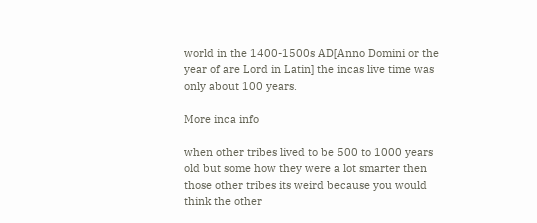world in the 1400-1500s AD[Anno Domini or the year of are Lord in Latin] the incas live time was only about 100 years.

More inca info

when other tribes lived to be 500 to 1000 years old but some how they were a lot smarter then those other tribes its weird because you would think the other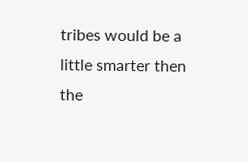tribes would be a little smarter then the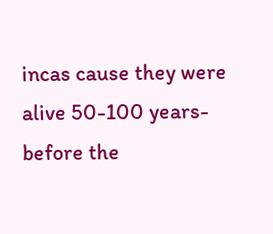incas cause they were alive 50-100 years-before the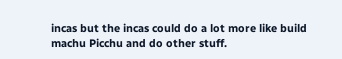incas but the incas could do a lot more like build machu Picchu and do other stuff.